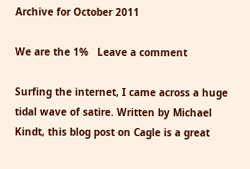Archive for October 2011

We are the 1%   Leave a comment

Surfing the internet, I came across a huge tidal wave of satire. Written by Michael Kindt, this blog post on Cagle is a great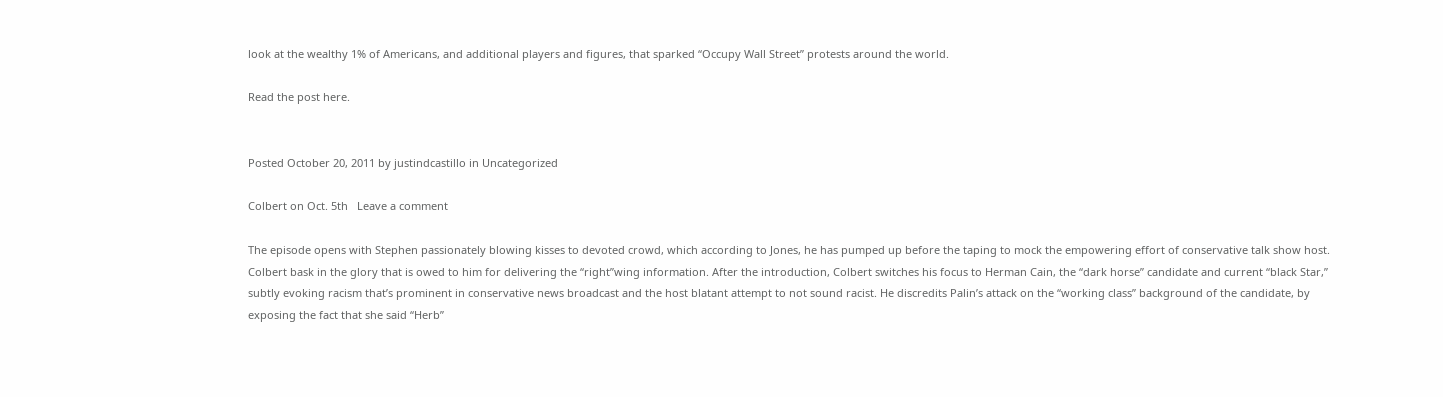look at the wealthy 1% of Americans, and additional players and figures, that sparked “Occupy Wall Street” protests around the world.

Read the post here.


Posted October 20, 2011 by justindcastillo in Uncategorized

Colbert on Oct. 5th   Leave a comment

The episode opens with Stephen passionately blowing kisses to devoted crowd, which according to Jones, he has pumped up before the taping to mock the empowering effort of conservative talk show host. Colbert bask in the glory that is owed to him for delivering the “right”wing information. After the introduction, Colbert switches his focus to Herman Cain, the “dark horse” candidate and current “black Star,” subtly evoking racism that’s prominent in conservative news broadcast and the host blatant attempt to not sound racist. He discredits Palin’s attack on the “working class” background of the candidate, by exposing the fact that she said “Herb”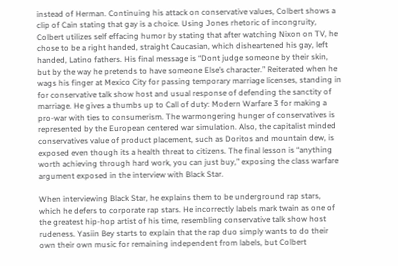instead of Herman. Continuing his attack on conservative values, Colbert shows a clip of Cain stating that gay is a choice. Using Jones rhetoric of incongruity, Colbert utilizes self effacing humor by stating that after watching Nixon on TV, he chose to be a right handed, straight Caucasian, which disheartened his gay, left handed, Latino fathers. His final message is “Dont judge someone by their skin, but by the way he pretends to have someone Else’s character.” Reiterated when he wags his finger at Mexico City for passing temporary marriage licenses, standing in for conservative talk show host and usual response of defending the sanctity of marriage. He gives a thumbs up to Call of duty: Modern Warfare 3 for making a pro-war with ties to consumerism. The warmongering hunger of conservatives is represented by the European centered war simulation. Also, the capitalist minded conservatives value of product placement, such as Doritos and mountain dew, is exposed even though its a health threat to citizens. The final lesson is “anything worth achieving through hard work, you can just buy,” exposing the class warfare argument exposed in the interview with Black Star.

When interviewing Black Star, he explains them to be underground rap stars, which he defers to corporate rap stars. He incorrectly labels mark twain as one of the greatest hip-hop artist of his time, resembling conservative talk show host rudeness. Yasiin Bey starts to explain that the rap duo simply wants to do their own their own music for remaining independent from labels, but Colbert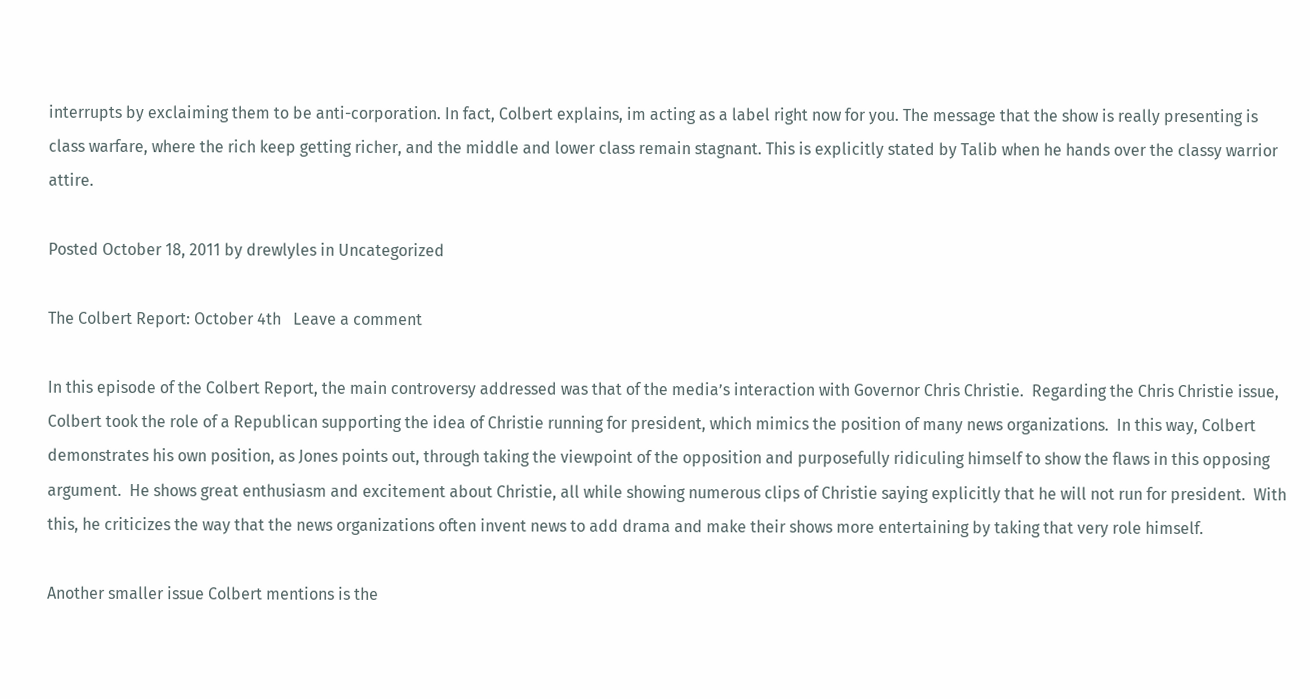interrupts by exclaiming them to be anti-corporation. In fact, Colbert explains, im acting as a label right now for you. The message that the show is really presenting is class warfare, where the rich keep getting richer, and the middle and lower class remain stagnant. This is explicitly stated by Talib when he hands over the classy warrior attire.

Posted October 18, 2011 by drewlyles in Uncategorized

The Colbert Report: October 4th   Leave a comment

In this episode of the Colbert Report, the main controversy addressed was that of the media’s interaction with Governor Chris Christie.  Regarding the Chris Christie issue, Colbert took the role of a Republican supporting the idea of Christie running for president, which mimics the position of many news organizations.  In this way, Colbert demonstrates his own position, as Jones points out, through taking the viewpoint of the opposition and purposefully ridiculing himself to show the flaws in this opposing argument.  He shows great enthusiasm and excitement about Christie, all while showing numerous clips of Christie saying explicitly that he will not run for president.  With this, he criticizes the way that the news organizations often invent news to add drama and make their shows more entertaining by taking that very role himself.

Another smaller issue Colbert mentions is the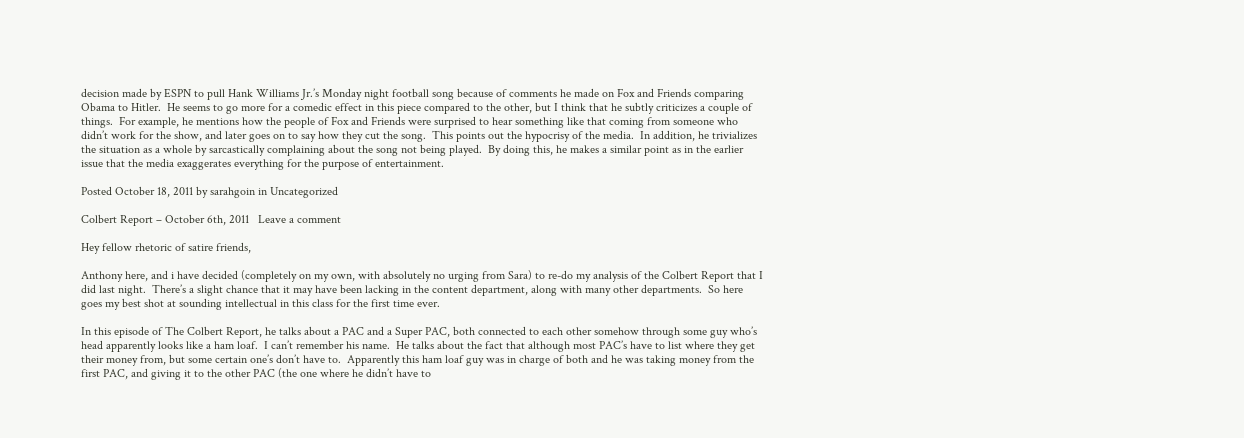decision made by ESPN to pull Hank Williams Jr.’s Monday night football song because of comments he made on Fox and Friends comparing Obama to Hitler.  He seems to go more for a comedic effect in this piece compared to the other, but I think that he subtly criticizes a couple of things.  For example, he mentions how the people of Fox and Friends were surprised to hear something like that coming from someone who didn’t work for the show, and later goes on to say how they cut the song.  This points out the hypocrisy of the media.  In addition, he trivializes the situation as a whole by sarcastically complaining about the song not being played.  By doing this, he makes a similar point as in the earlier issue that the media exaggerates everything for the purpose of entertainment.

Posted October 18, 2011 by sarahgoin in Uncategorized

Colbert Report – October 6th, 2011   Leave a comment

Hey fellow rhetoric of satire friends,

Anthony here, and i have decided (completely on my own, with absolutely no urging from Sara) to re-do my analysis of the Colbert Report that I did last night.  There’s a slight chance that it may have been lacking in the content department, along with many other departments.  So here goes my best shot at sounding intellectual in this class for the first time ever.

In this episode of The Colbert Report, he talks about a PAC and a Super PAC, both connected to each other somehow through some guy who’s head apparently looks like a ham loaf.  I can’t remember his name.  He talks about the fact that although most PAC’s have to list where they get their money from, but some certain one’s don’t have to.  Apparently this ham loaf guy was in charge of both and he was taking money from the first PAC, and giving it to the other PAC (the one where he didn’t have to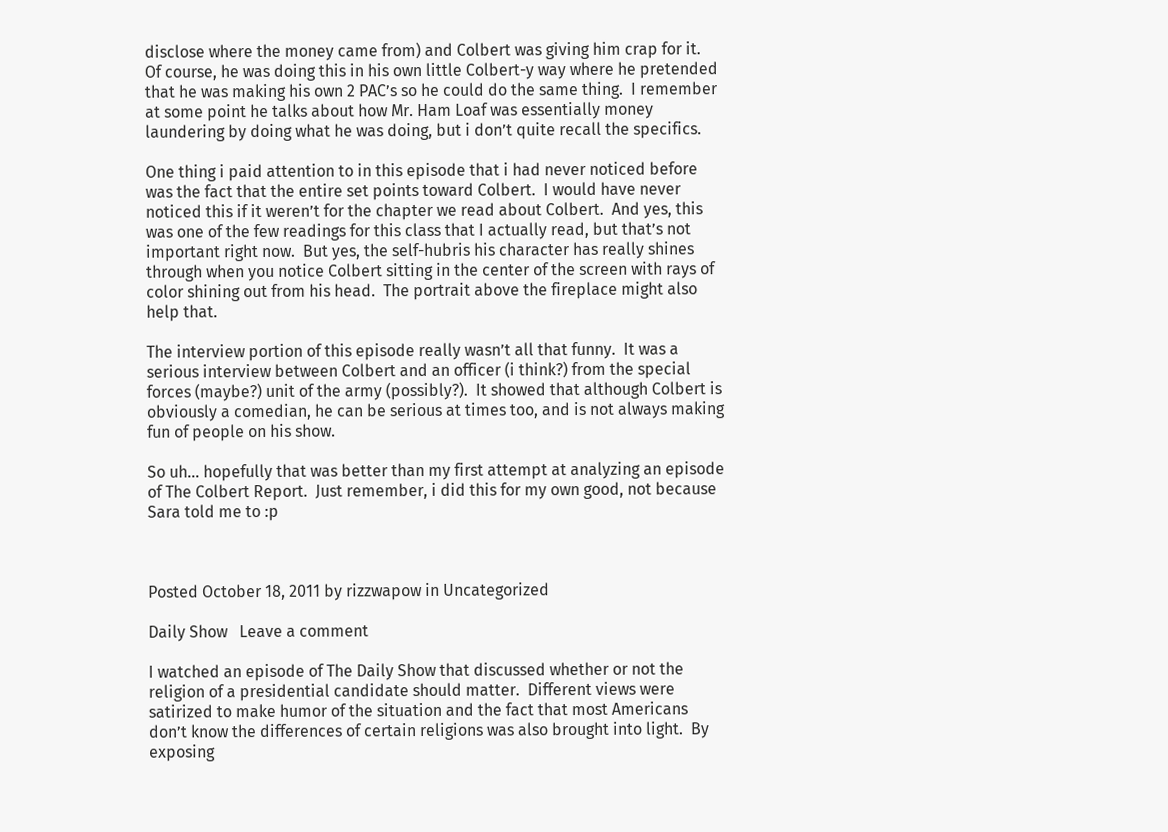disclose where the money came from) and Colbert was giving him crap for it.  Of course, he was doing this in his own little Colbert-y way where he pretended that he was making his own 2 PAC’s so he could do the same thing.  I remember at some point he talks about how Mr. Ham Loaf was essentially money laundering by doing what he was doing, but i don’t quite recall the specifics.

One thing i paid attention to in this episode that i had never noticed before was the fact that the entire set points toward Colbert.  I would have never noticed this if it weren’t for the chapter we read about Colbert.  And yes, this was one of the few readings for this class that I actually read, but that’s not important right now.  But yes, the self-hubris his character has really shines through when you notice Colbert sitting in the center of the screen with rays of color shining out from his head.  The portrait above the fireplace might also help that.

The interview portion of this episode really wasn’t all that funny.  It was a serious interview between Colbert and an officer (i think?) from the special forces (maybe?) unit of the army (possibly?).  It showed that although Colbert is obviously a comedian, he can be serious at times too, and is not always making fun of people on his show.

So uh… hopefully that was better than my first attempt at analyzing an episode of The Colbert Report.  Just remember, i did this for my own good, not because Sara told me to :p



Posted October 18, 2011 by rizzwapow in Uncategorized

Daily Show   Leave a comment

I watched an episode of The Daily Show that discussed whether or not the religion of a presidential candidate should matter.  Different views were satirized to make humor of the situation and the fact that most Americans don’t know the differences of certain religions was also brought into light.  By exposing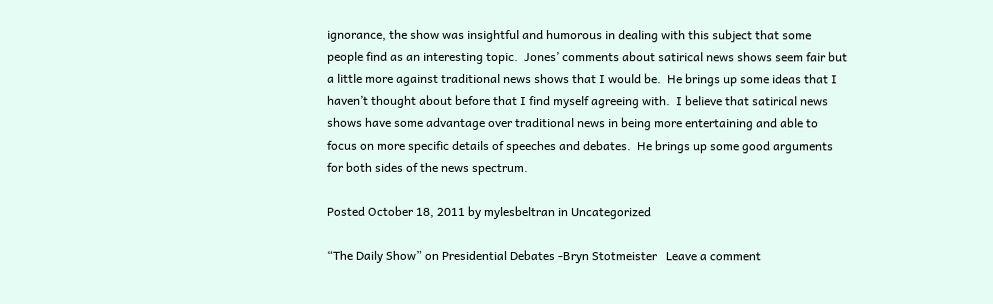ignorance, the show was insightful and humorous in dealing with this subject that some people find as an interesting topic.  Jones’ comments about satirical news shows seem fair but a little more against traditional news shows that I would be.  He brings up some ideas that I haven’t thought about before that I find myself agreeing with.  I believe that satirical news shows have some advantage over traditional news in being more entertaining and able to focus on more specific details of speeches and debates.  He brings up some good arguments for both sides of the news spectrum.

Posted October 18, 2011 by mylesbeltran in Uncategorized

“The Daily Show” on Presidential Debates -Bryn Stotmeister   Leave a comment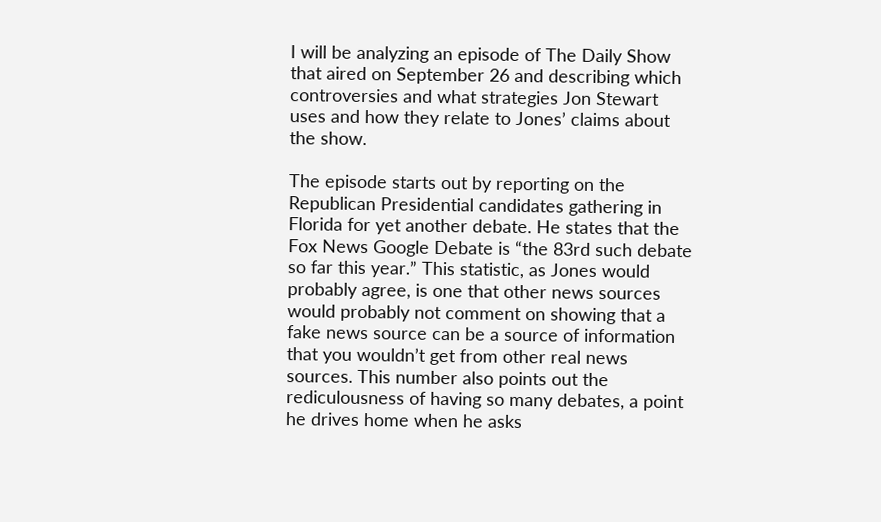I will be analyzing an episode of The Daily Show that aired on September 26 and describing which controversies and what strategies Jon Stewart uses and how they relate to Jones’ claims about the show.

The episode starts out by reporting on the Republican Presidential candidates gathering in Florida for yet another debate. He states that the Fox News Google Debate is “the 83rd such debate so far this year.” This statistic, as Jones would probably agree, is one that other news sources would probably not comment on showing that a fake news source can be a source of information that you wouldn’t get from other real news sources. This number also points out the rediculousness of having so many debates, a point he drives home when he asks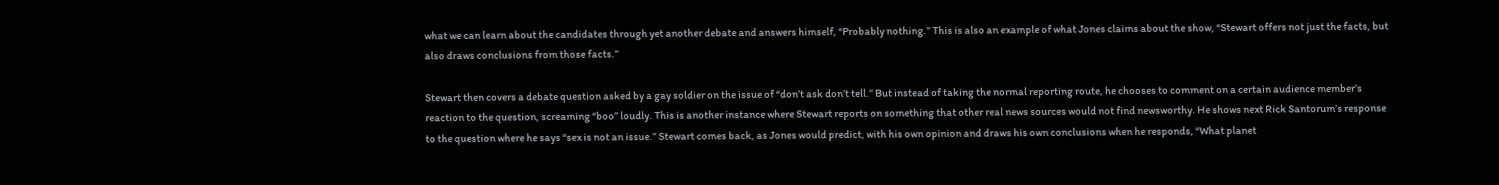what we can learn about the candidates through yet another debate and answers himself, “Probably nothing.” This is also an example of what Jones claims about the show, “Stewart offers not just the facts, but also draws conclusions from those facts.”

Stewart then covers a debate question asked by a gay soldier on the issue of “don’t ask don’t tell.” But instead of taking the normal reporting route, he chooses to comment on a certain audience member’s reaction to the question, screaming “boo” loudly. This is another instance where Stewart reports on something that other real news sources would not find newsworthy. He shows next Rick Santorum’s response to the question where he says “sex is not an issue.” Stewart comes back, as Jones would predict, with his own opinion and draws his own conclusions when he responds, “What planet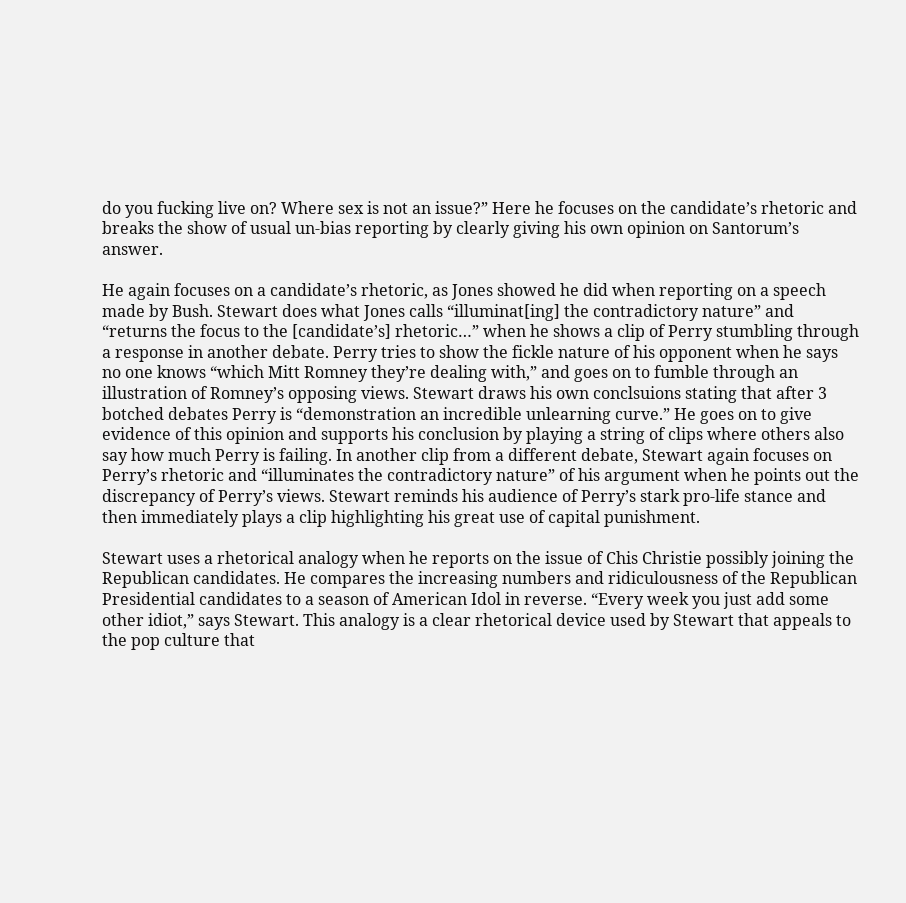do you fucking live on? Where sex is not an issue?” Here he focuses on the candidate’s rhetoric and breaks the show of usual un-bias reporting by clearly giving his own opinion on Santorum’s answer.

He again focuses on a candidate’s rhetoric, as Jones showed he did when reporting on a speech made by Bush. Stewart does what Jones calls “illuminat[ing] the contradictory nature” and “returns the focus to the [candidate’s] rhetoric…” when he shows a clip of Perry stumbling through a response in another debate. Perry tries to show the fickle nature of his opponent when he says no one knows “which Mitt Romney they’re dealing with,” and goes on to fumble through an illustration of Romney’s opposing views. Stewart draws his own conclsuions stating that after 3 botched debates Perry is “demonstration an incredible unlearning curve.” He goes on to give evidence of this opinion and supports his conclusion by playing a string of clips where others also say how much Perry is failing. In another clip from a different debate, Stewart again focuses on Perry’s rhetoric and “illuminates the contradictory nature” of his argument when he points out the discrepancy of Perry’s views. Stewart reminds his audience of Perry’s stark pro-life stance and then immediately plays a clip highlighting his great use of capital punishment.

Stewart uses a rhetorical analogy when he reports on the issue of Chis Christie possibly joining the Republican candidates. He compares the increasing numbers and ridiculousness of the Republican Presidential candidates to a season of American Idol in reverse. “Every week you just add some other idiot,” says Stewart. This analogy is a clear rhetorical device used by Stewart that appeals to the pop culture that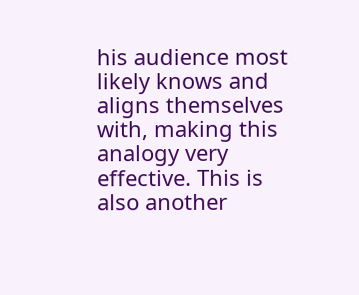his audience most likely knows and aligns themselves with, making this analogy very effective. This is also another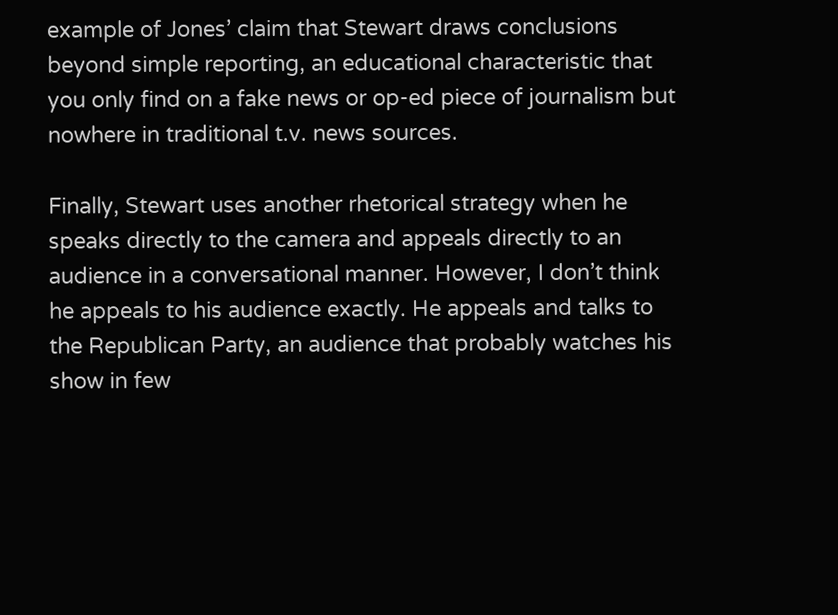example of Jones’ claim that Stewart draws conclusions beyond simple reporting, an educational characteristic that you only find on a fake news or op-ed piece of journalism but nowhere in traditional t.v. news sources.

Finally, Stewart uses another rhetorical strategy when he speaks directly to the camera and appeals directly to an audience in a conversational manner. However, I don’t think he appeals to his audience exactly. He appeals and talks to the Republican Party, an audience that probably watches his show in few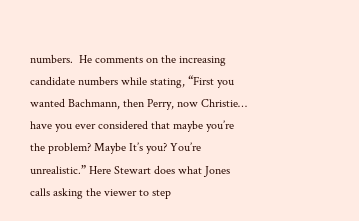numbers.  He comments on the increasing candidate numbers while stating, “First you wanted Bachmann, then Perry, now Christie… have you ever considered that maybe you’re the problem? Maybe It’s you? You’re unrealistic.” Here Stewart does what Jones calls asking the viewer to step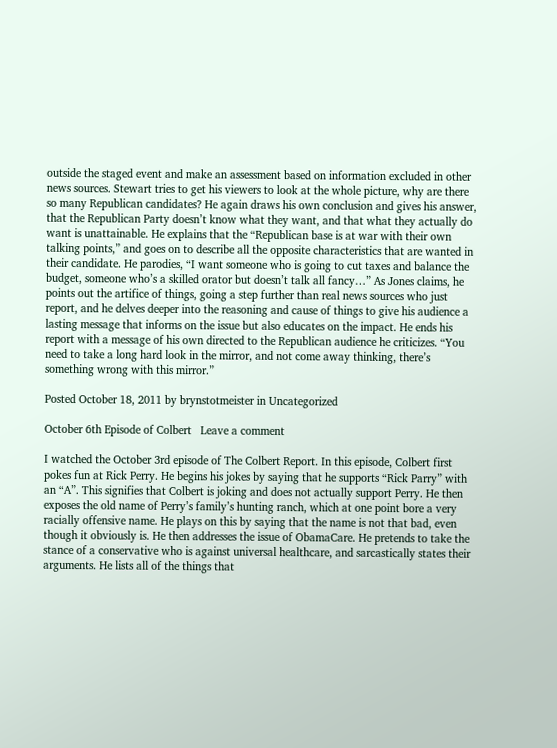outside the staged event and make an assessment based on information excluded in other news sources. Stewart tries to get his viewers to look at the whole picture, why are there so many Republican candidates? He again draws his own conclusion and gives his answer, that the Republican Party doesn’t know what they want, and that what they actually do want is unattainable. He explains that the “Republican base is at war with their own talking points,” and goes on to describe all the opposite characteristics that are wanted in their candidate. He parodies, “I want someone who is going to cut taxes and balance the budget, someone who’s a skilled orator but doesn’t talk all fancy…” As Jones claims, he points out the artifice of things, going a step further than real news sources who just report, and he delves deeper into the reasoning and cause of things to give his audience a lasting message that informs on the issue but also educates on the impact. He ends his report with a message of his own directed to the Republican audience he criticizes. “You need to take a long hard look in the mirror, and not come away thinking, there’s something wrong with this mirror.”

Posted October 18, 2011 by brynstotmeister in Uncategorized

October 6th Episode of Colbert   Leave a comment

I watched the October 3rd episode of The Colbert Report. In this episode, Colbert first pokes fun at Rick Perry. He begins his jokes by saying that he supports “Rick Parry” with an “A”. This signifies that Colbert is joking and does not actually support Perry. He then exposes the old name of Perry’s family’s hunting ranch, which at one point bore a very racially offensive name. He plays on this by saying that the name is not that bad, even though it obviously is. He then addresses the issue of ObamaCare. He pretends to take the stance of a conservative who is against universal healthcare, and sarcastically states their arguments. He lists all of the things that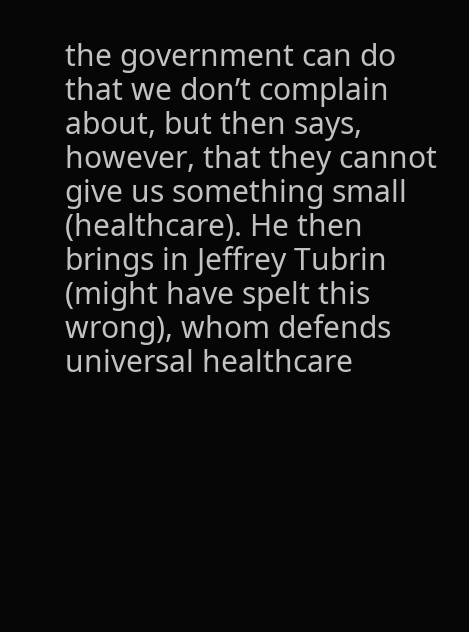the government can do that we don’t complain about, but then says, however, that they cannot give us something small (healthcare). He then brings in Jeffrey Tubrin (might have spelt this wrong), whom defends universal healthcare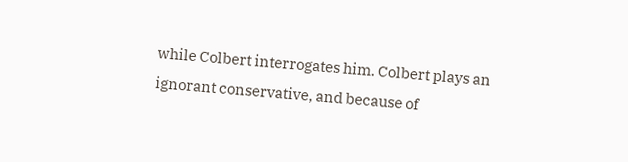while Colbert interrogates him. Colbert plays an ignorant conservative, and because of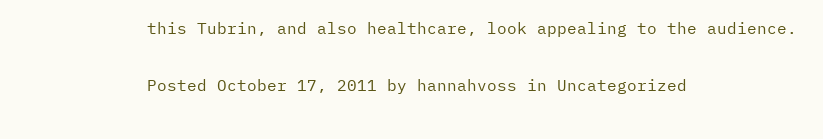this Tubrin, and also healthcare, look appealing to the audience.

Posted October 17, 2011 by hannahvoss in Uncategorized